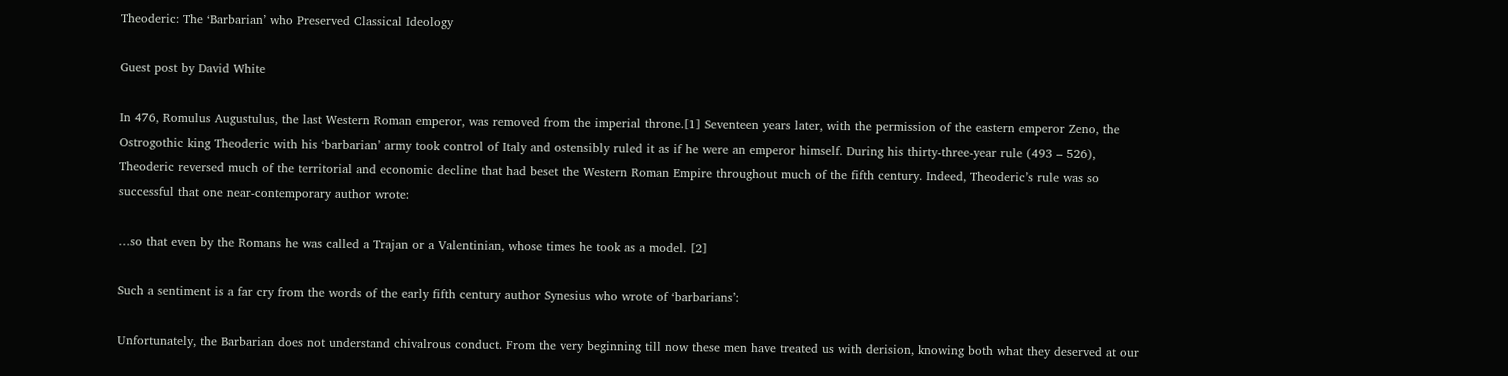Theoderic: The ‘Barbarian’ who Preserved Classical Ideology

Guest post by David White

In 476, Romulus Augustulus, the last Western Roman emperor, was removed from the imperial throne.[1] Seventeen years later, with the permission of the eastern emperor Zeno, the Ostrogothic king Theoderic with his ‘barbarian’ army took control of Italy and ostensibly ruled it as if he were an emperor himself. During his thirty-three-year rule (493 – 526), Theoderic reversed much of the territorial and economic decline that had beset the Western Roman Empire throughout much of the fifth century. Indeed, Theoderic’s rule was so successful that one near-contemporary author wrote:

…so that even by the Romans he was called a Trajan or a Valentinian, whose times he took as a model. [2]

Such a sentiment is a far cry from the words of the early fifth century author Synesius who wrote of ‘barbarians’:

Unfortunately, the Barbarian does not understand chivalrous conduct. From the very beginning till now these men have treated us with derision, knowing both what they deserved at our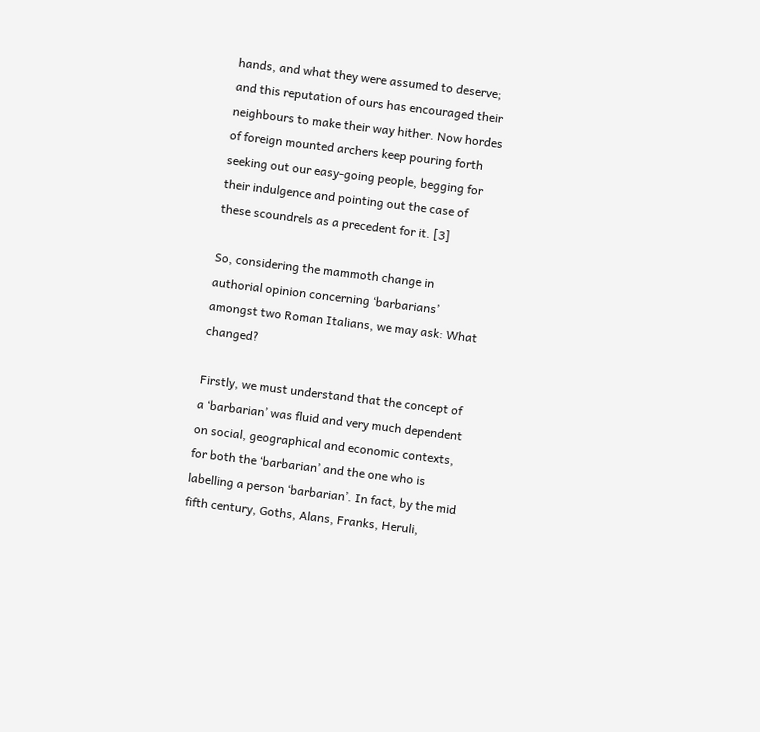hands, and what they were assumed to deserve; and this reputation of ours has encouraged their neighbours to make their way hither. Now hordes of foreign mounted archers keep pouring forth seeking out our easy-going people, begging for their indulgence and pointing out the case of these scoundrels as a precedent for it. [3]

So, considering the mammoth change in authorial opinion concerning ‘barbarians’ amongst two Roman Italians, we may ask: What changed?

Firstly, we must understand that the concept of a ‘barbarian’ was fluid and very much dependent on social, geographical and economic contexts, for both the ‘barbarian’ and the one who is labelling a person ‘barbarian’. In fact, by the mid fifth century, Goths, Alans, Franks, Heruli,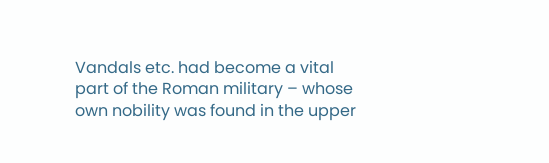Vandals etc. had become a vital part of the Roman military – whose own nobility was found in the upper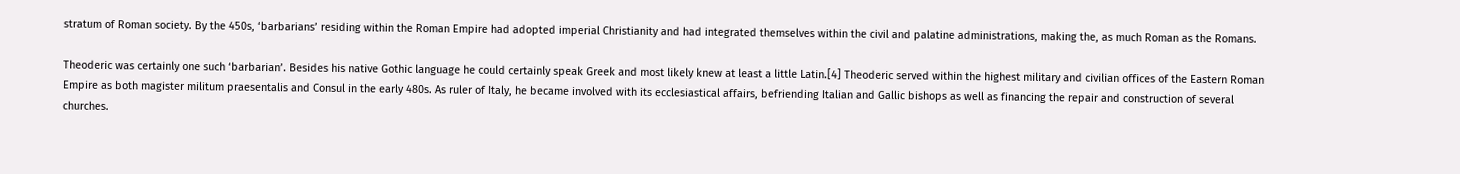stratum of Roman society. By the 450s, ‘barbarians’ residing within the Roman Empire had adopted imperial Christianity and had integrated themselves within the civil and palatine administrations, making the, as much Roman as the Romans.

Theoderic was certainly one such ‘barbarian’. Besides his native Gothic language he could certainly speak Greek and most likely knew at least a little Latin.[4] Theoderic served within the highest military and civilian offices of the Eastern Roman Empire as both magister militum praesentalis and Consul in the early 480s. As ruler of Italy, he became involved with its ecclesiastical affairs, befriending Italian and Gallic bishops as well as financing the repair and construction of several churches.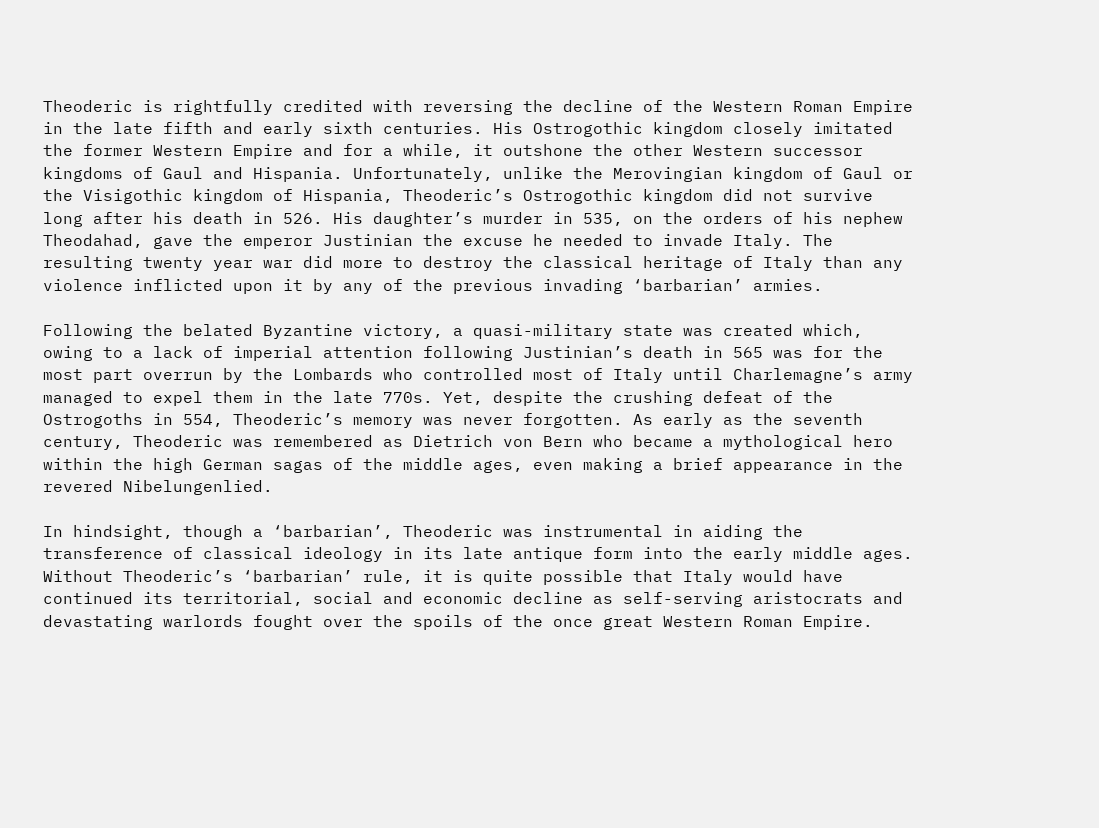Theoderic is rightfully credited with reversing the decline of the Western Roman Empire in the late fifth and early sixth centuries. His Ostrogothic kingdom closely imitated the former Western Empire and for a while, it outshone the other Western successor kingdoms of Gaul and Hispania. Unfortunately, unlike the Merovingian kingdom of Gaul or the Visigothic kingdom of Hispania, Theoderic’s Ostrogothic kingdom did not survive long after his death in 526. His daughter’s murder in 535, on the orders of his nephew Theodahad, gave the emperor Justinian the excuse he needed to invade Italy. The resulting twenty year war did more to destroy the classical heritage of Italy than any violence inflicted upon it by any of the previous invading ‘barbarian’ armies.

Following the belated Byzantine victory, a quasi-military state was created which, owing to a lack of imperial attention following Justinian’s death in 565 was for the most part overrun by the Lombards who controlled most of Italy until Charlemagne’s army managed to expel them in the late 770s. Yet, despite the crushing defeat of the Ostrogoths in 554, Theoderic’s memory was never forgotten. As early as the seventh century, Theoderic was remembered as Dietrich von Bern who became a mythological hero within the high German sagas of the middle ages, even making a brief appearance in the revered Nibelungenlied.

In hindsight, though a ‘barbarian’, Theoderic was instrumental in aiding the transference of classical ideology in its late antique form into the early middle ages. Without Theoderic’s ‘barbarian’ rule, it is quite possible that Italy would have continued its territorial, social and economic decline as self-serving aristocrats and devastating warlords fought over the spoils of the once great Western Roman Empire.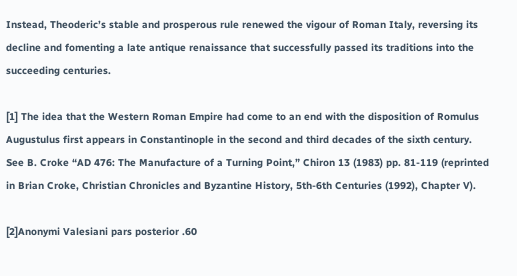Instead, Theoderic’s stable and prosperous rule renewed the vigour of Roman Italy, reversing its decline and fomenting a late antique renaissance that successfully passed its traditions into the succeeding centuries.

[1] The idea that the Western Roman Empire had come to an end with the disposition of Romulus Augustulus first appears in Constantinople in the second and third decades of the sixth century. See B. Croke “AD 476: The Manufacture of a Turning Point,” Chiron 13 (1983) pp. 81-119 (reprinted in Brian Croke, Christian Chronicles and Byzantine History, 5th-6th Centuries (1992), Chapter V).

[2]Anonymi Valesiani pars posterior .60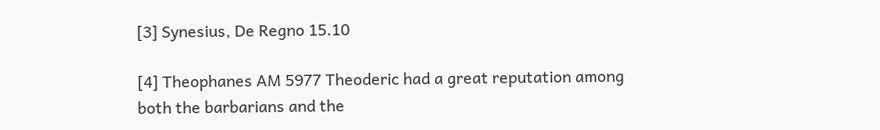[3] Synesius, De Regno 15.10

[4] Theophanes AM 5977 Theoderic had a great reputation among both the barbarians and the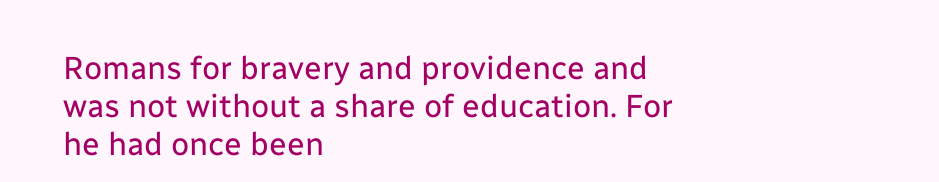Romans for bravery and providence and was not without a share of education. For he had once been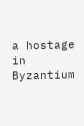a hostage in Byzantium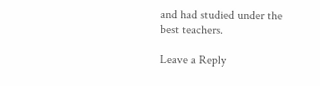and had studied under the best teachers.

Leave a Reply